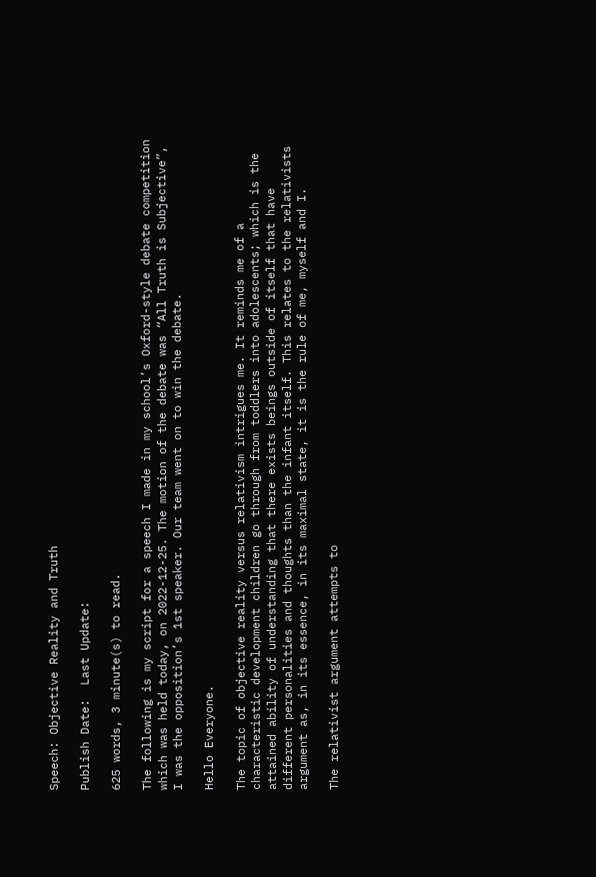Speech: Objective Reality and Truth

Publish Date:  Last Update:

625 words, 3 minute(s) to read.

The following is my script for a speech I made in my school’s Oxford-style debate competition which was held today, on 2022-12-25. The motion of the debate was “All Truth is Subjective”, I was the opposition’s 1st speaker. Our team went on to win the debate.

Hello Everyone.

The topic of objective reality versus relativism intrigues me. It reminds me of a characteristic development children go through from toddlers into adolescents; which is the attained ability of understanding that there exists beings outside of itself that have different personalities and thoughts than the infant itself. This relates to the relativists argument as, in its essence, in its maximal state, it is the rule of me, myself and I.

The relativist argument attempts to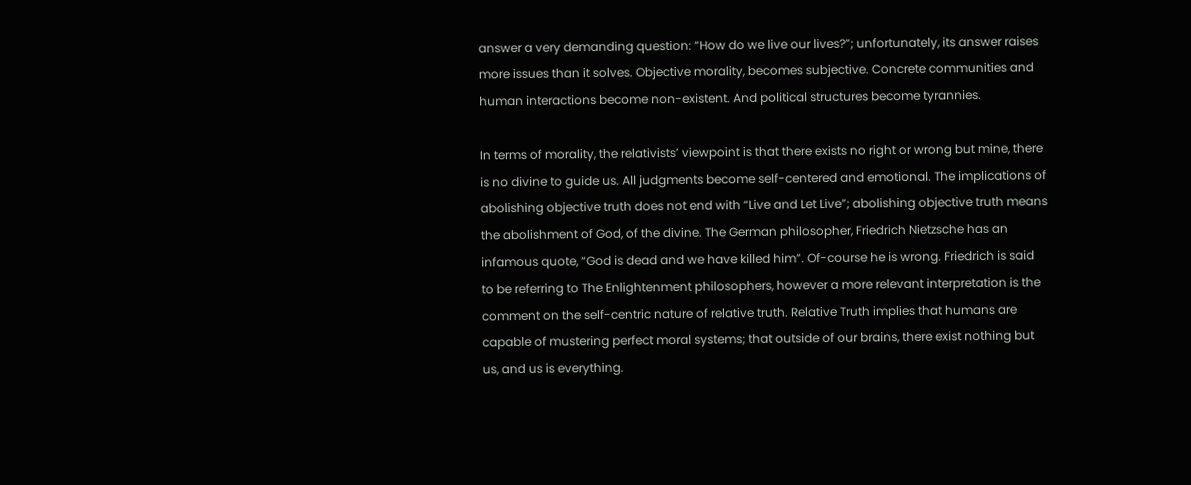answer a very demanding question: “How do we live our lives?”; unfortunately, its answer raises more issues than it solves. Objective morality, becomes subjective. Concrete communities and human interactions become non-existent. And political structures become tyrannies.

In terms of morality, the relativists’ viewpoint is that there exists no right or wrong but mine, there is no divine to guide us. All judgments become self-centered and emotional. The implications of abolishing objective truth does not end with “Live and Let Live”; abolishing objective truth means the abolishment of God, of the divine. The German philosopher, Friedrich Nietzsche has an infamous quote, “God is dead and we have killed him”. Of-course he is wrong. Friedrich is said to be referring to The Enlightenment philosophers, however a more relevant interpretation is the comment on the self-centric nature of relative truth. Relative Truth implies that humans are capable of mustering perfect moral systems; that outside of our brains, there exist nothing but us, and us is everything.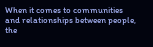When it comes to communities and relationships between people, the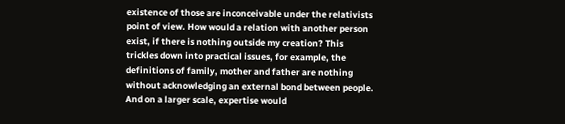existence of those are inconceivable under the relativists point of view. How would a relation with another person exist, if there is nothing outside my creation? This trickles down into practical issues, for example, the definitions of family, mother and father are nothing without acknowledging an external bond between people. And on a larger scale, expertise would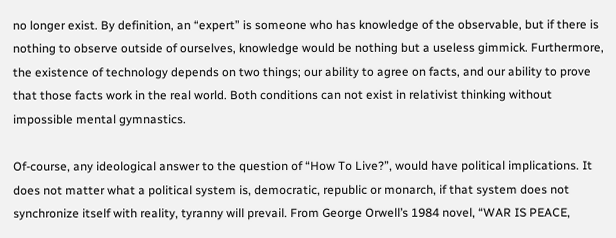no longer exist. By definition, an “expert” is someone who has knowledge of the observable, but if there is nothing to observe outside of ourselves, knowledge would be nothing but a useless gimmick. Furthermore, the existence of technology depends on two things; our ability to agree on facts, and our ability to prove that those facts work in the real world. Both conditions can not exist in relativist thinking without impossible mental gymnastics.

Of-course, any ideological answer to the question of “How To Live?”, would have political implications. It does not matter what a political system is, democratic, republic or monarch, if that system does not synchronize itself with reality, tyranny will prevail. From George Orwell’s 1984 novel, “WAR IS PEACE,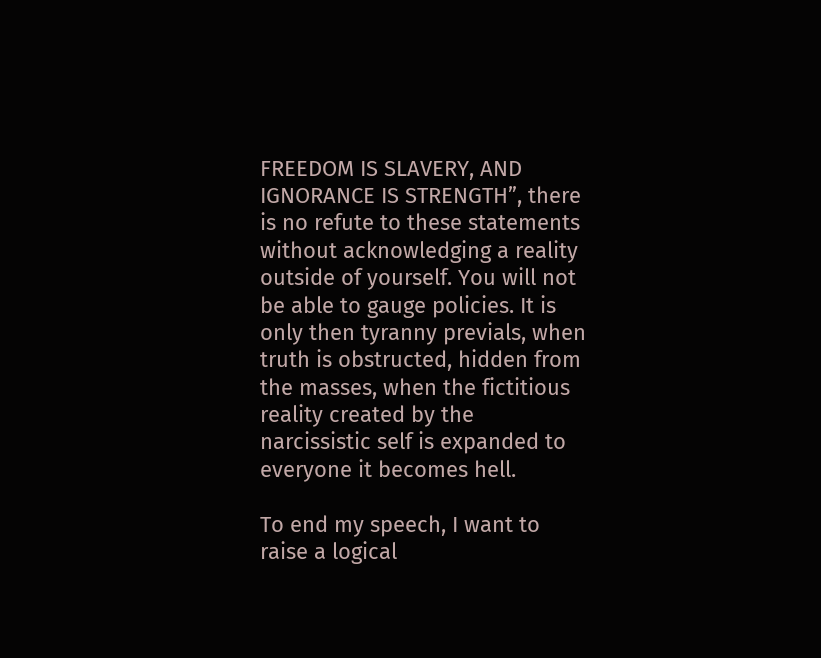FREEDOM IS SLAVERY, AND IGNORANCE IS STRENGTH”, there is no refute to these statements without acknowledging a reality outside of yourself. You will not be able to gauge policies. It is only then tyranny previals, when truth is obstructed, hidden from the masses, when the fictitious reality created by the narcissistic self is expanded to everyone it becomes hell.

To end my speech, I want to raise a logical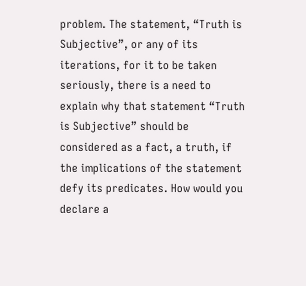problem. The statement, “Truth is Subjective”, or any of its iterations, for it to be taken seriously, there is a need to explain why that statement “Truth is Subjective” should be considered as a fact, a truth, if the implications of the statement defy its predicates. How would you declare a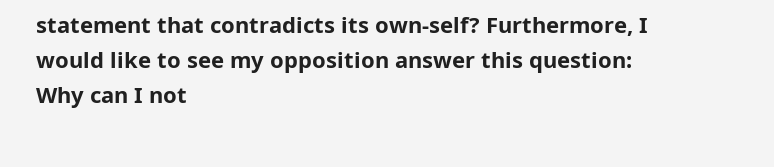statement that contradicts its own-self? Furthermore, I would like to see my opposition answer this question: Why can I not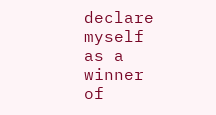declare myself as a winner of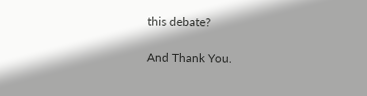this debate?

And Thank You.